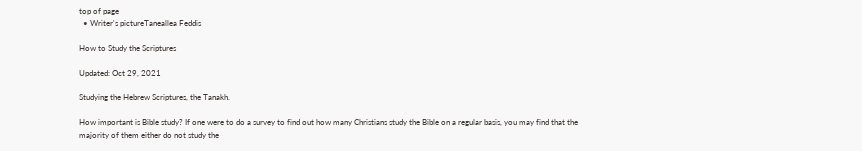top of page
  • Writer's pictureTaneallea Feddis

How to Study the Scriptures

Updated: Oct 29, 2021

Studying the Hebrew Scriptures, the Tanakh.

How important is Bible study? If one were to do a survey to find out how many Christians study the Bible on a regular basis, you may find that the majority of them either do not study the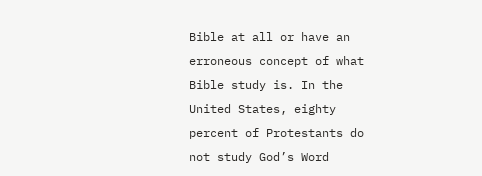Bible at all or have an erroneous concept of what Bible study is. In the United States, eighty percent of Protestants do not study God’s Word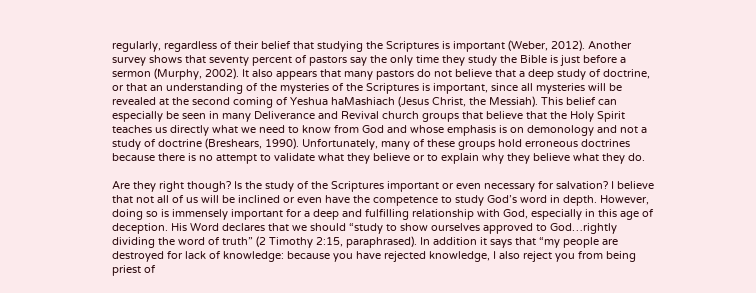regularly, regardless of their belief that studying the Scriptures is important (Weber, 2012). Another survey shows that seventy percent of pastors say the only time they study the Bible is just before a sermon (Murphy, 2002). It also appears that many pastors do not believe that a deep study of doctrine, or that an understanding of the mysteries of the Scriptures is important, since all mysteries will be revealed at the second coming of Yeshua haMashiach (Jesus Christ, the Messiah). This belief can especially be seen in many Deliverance and Revival church groups that believe that the Holy Spirit teaches us directly what we need to know from God and whose emphasis is on demonology and not a study of doctrine (Breshears, 1990). Unfortunately, many of these groups hold erroneous doctrines because there is no attempt to validate what they believe or to explain why they believe what they do.

Are they right though? Is the study of the Scriptures important or even necessary for salvation? I believe that not all of us will be inclined or even have the competence to study God’s word in depth. However, doing so is immensely important for a deep and fulfilling relationship with God, especially in this age of deception. His Word declares that we should “study to show ourselves approved to God…rightly dividing the word of truth” (2 Timothy 2:15, paraphrased). In addition it says that “my people are destroyed for lack of knowledge: because you have rejected knowledge, I also reject you from being priest of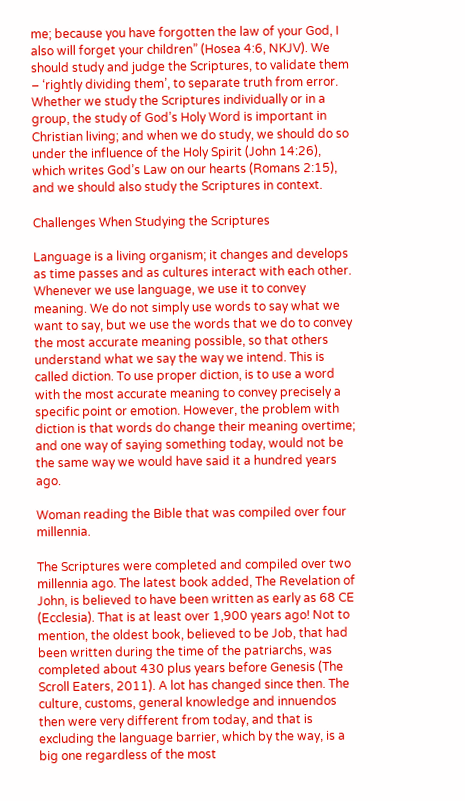me; because you have forgotten the law of your God, I also will forget your children” (Hosea 4:6, NKJV). We should study and judge the Scriptures, to validate them – ‘rightly dividing them’, to separate truth from error. Whether we study the Scriptures individually or in a group, the study of God’s Holy Word is important in Christian living; and when we do study, we should do so under the influence of the Holy Spirit (John 14:26), which writes God’s Law on our hearts (Romans 2:15), and we should also study the Scriptures in context.

Challenges When Studying the Scriptures

Language is a living organism; it changes and develops as time passes and as cultures interact with each other. Whenever we use language, we use it to convey meaning. We do not simply use words to say what we want to say, but we use the words that we do to convey the most accurate meaning possible, so that others understand what we say the way we intend. This is called diction. To use proper diction, is to use a word with the most accurate meaning to convey precisely a specific point or emotion. However, the problem with diction is that words do change their meaning overtime; and one way of saying something today, would not be the same way we would have said it a hundred years ago.

Woman reading the Bible that was compiled over four millennia.

The Scriptures were completed and compiled over two millennia ago. The latest book added, The Revelation of John, is believed to have been written as early as 68 CE (Ecclesia). That is at least over 1,900 years ago! Not to mention, the oldest book, believed to be Job, that had been written during the time of the patriarchs, was completed about 430 plus years before Genesis (The Scroll Eaters, 2011). A lot has changed since then. The culture, customs, general knowledge and innuendos then were very different from today, and that is excluding the language barrier, which by the way, is a big one regardless of the most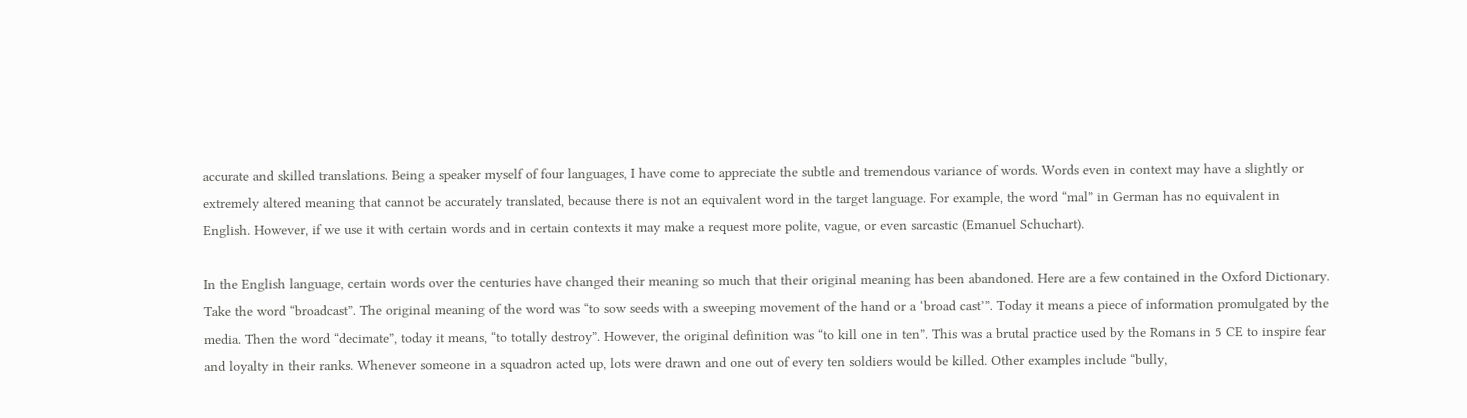accurate and skilled translations. Being a speaker myself of four languages, I have come to appreciate the subtle and tremendous variance of words. Words even in context may have a slightly or extremely altered meaning that cannot be accurately translated, because there is not an equivalent word in the target language. For example, the word “mal” in German has no equivalent in English. However, if we use it with certain words and in certain contexts it may make a request more polite, vague, or even sarcastic (Emanuel Schuchart).

In the English language, certain words over the centuries have changed their meaning so much that their original meaning has been abandoned. Here are a few contained in the Oxford Dictionary. Take the word “broadcast”. The original meaning of the word was “to sow seeds with a sweeping movement of the hand or a ‘broad cast’”. Today it means a piece of information promulgated by the media. Then the word “decimate”, today it means, “to totally destroy”. However, the original definition was “to kill one in ten”. This was a brutal practice used by the Romans in 5 CE to inspire fear and loyalty in their ranks. Whenever someone in a squadron acted up, lots were drawn and one out of every ten soldiers would be killed. Other examples include “bully,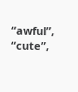“awful”, “cute”,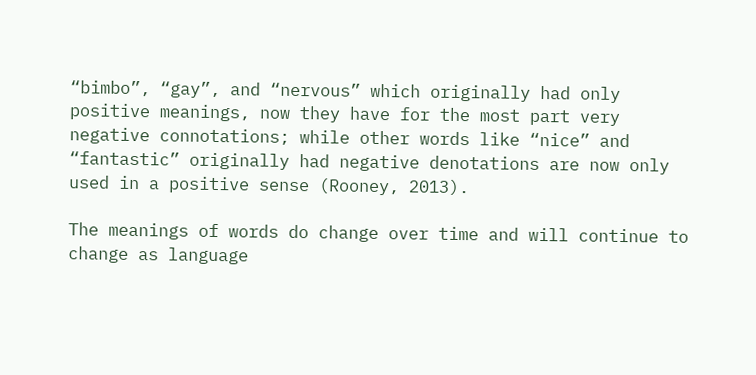“bimbo”, “gay”, and “nervous” which originally had only positive meanings, now they have for the most part very negative connotations; while other words like “nice” and “fantastic” originally had negative denotations are now only used in a positive sense (Rooney, 2013).

The meanings of words do change over time and will continue to change as language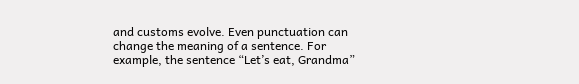and customs evolve. Even punctuation can change the meaning of a sentence. For example, the sentence “Let’s eat, Grandma”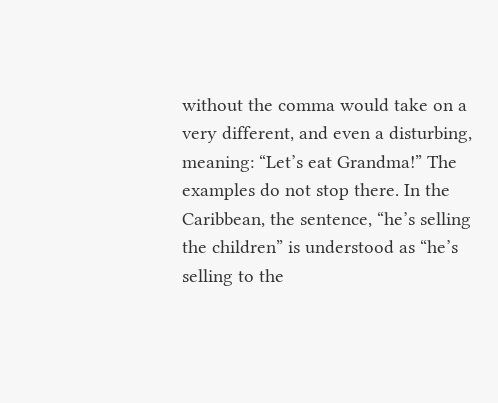without the comma would take on a very different, and even a disturbing, meaning: “Let’s eat Grandma!” The examples do not stop there. In the Caribbean, the sentence, “he’s selling the children” is understood as “he’s selling to the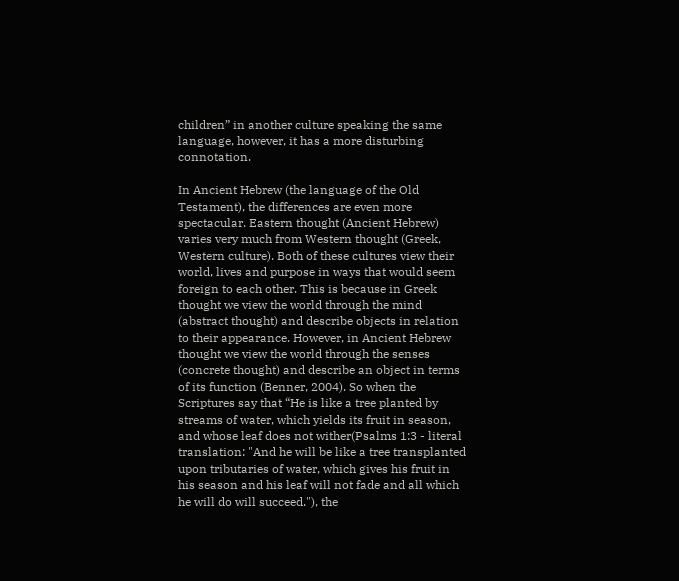children” in another culture speaking the same language, however, it has a more disturbing connotation.

In Ancient Hebrew (the language of the Old Testament), the differences are even more spectacular. Eastern thought (Ancient Hebrew) varies very much from Western thought (Greek, Western culture). Both of these cultures view their world, lives and purpose in ways that would seem foreign to each other. This is because in Greek thought we view the world through the mind (abstract thought) and describe objects in relation to their appearance. However, in Ancient Hebrew thought we view the world through the senses (concrete thought) and describe an object in terms of its function (Benner, 2004). So when the Scriptures say that “He is like a tree planted by streams of water, which yields its fruit in season, and whose leaf does not wither(Psalms 1:3 - literal translation: "And he will be like a tree transplanted upon tributaries of water, which gives his fruit in his season and his leaf will not fade and all which he will do will succeed."), the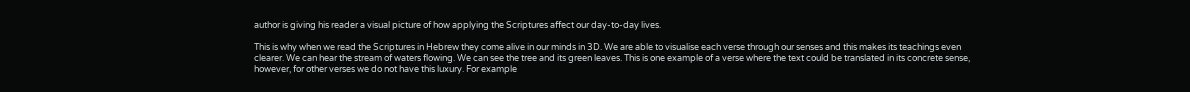author is giving his reader a visual picture of how applying the Scriptures affect our day-to-day lives.

This is why when we read the Scriptures in Hebrew they come alive in our minds in 3D. We are able to visualise each verse through our senses and this makes its teachings even clearer. We can hear the stream of waters flowing. We can see the tree and its green leaves. This is one example of a verse where the text could be translated in its concrete sense, however, for other verses we do not have this luxury. For example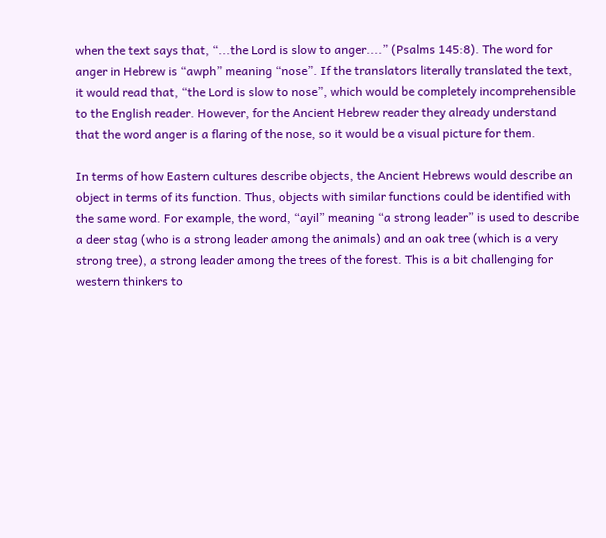when the text says that, “...the Lord is slow to anger....” (Psalms 145:8). The word for anger in Hebrew is “awph” meaning “nose”. If the translators literally translated the text, it would read that, “the Lord is slow to nose”, which would be completely incomprehensible to the English reader. However, for the Ancient Hebrew reader they already understand that the word anger is a flaring of the nose, so it would be a visual picture for them.

In terms of how Eastern cultures describe objects, the Ancient Hebrews would describe an object in terms of its function. Thus, objects with similar functions could be identified with the same word. For example, the word, “ayil” meaning “a strong leader” is used to describe a deer stag (who is a strong leader among the animals) and an oak tree (which is a very strong tree), a strong leader among the trees of the forest. This is a bit challenging for western thinkers to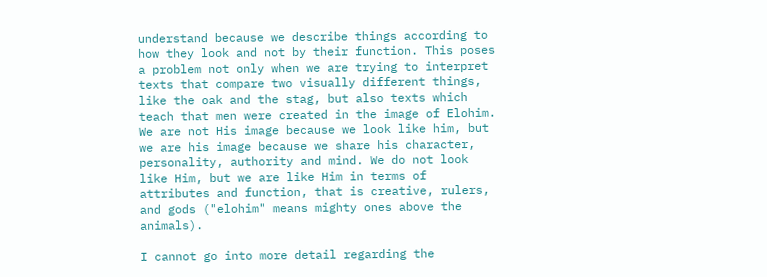understand because we describe things according to how they look and not by their function. This poses a problem not only when we are trying to interpret texts that compare two visually different things, like the oak and the stag, but also texts which teach that men were created in the image of Elohim. We are not His image because we look like him, but we are his image because we share his character, personality, authority and mind. We do not look like Him, but we are like Him in terms of attributes and function, that is creative, rulers, and gods ("elohim" means mighty ones above the animals).

I cannot go into more detail regarding the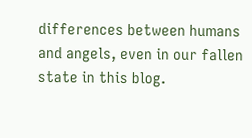differences between humans and angels, even in our fallen state in this blog.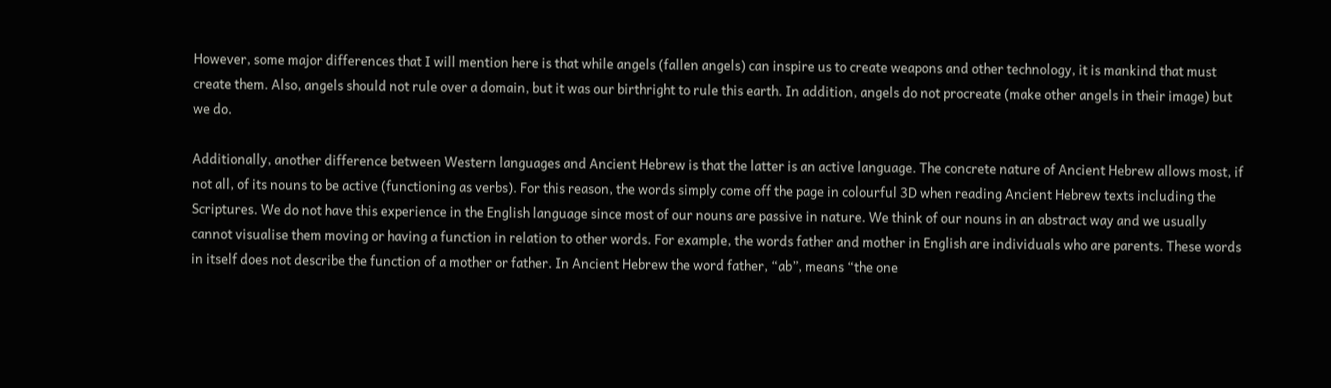However, some major differences that I will mention here is that while angels (fallen angels) can inspire us to create weapons and other technology, it is mankind that must create them. Also, angels should not rule over a domain, but it was our birthright to rule this earth. In addition, angels do not procreate (make other angels in their image) but we do.

Additionally, another difference between Western languages and Ancient Hebrew is that the latter is an active language. The concrete nature of Ancient Hebrew allows most, if not all, of its nouns to be active (functioning as verbs). For this reason, the words simply come off the page in colourful 3D when reading Ancient Hebrew texts including the Scriptures. We do not have this experience in the English language since most of our nouns are passive in nature. We think of our nouns in an abstract way and we usually cannot visualise them moving or having a function in relation to other words. For example, the words father and mother in English are individuals who are parents. These words in itself does not describe the function of a mother or father. In Ancient Hebrew the word father, “ab”, means “the one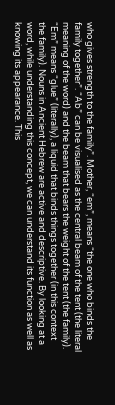who gives strength to the family”. Mother, “em”, means “the one who binds the family together”. “Ab” can be visualised as the central beam of the tent (the literal meaning of the word) and the beam that bears the weight of the tent (the family). “Em” means “glue” (literally), a liquid that binds things together (in this context the family). Nouns in Ancient Hebrew are active and descriptive. By looking at a word, while understanding this concept, we can understand its function as well as knowing its appearance. This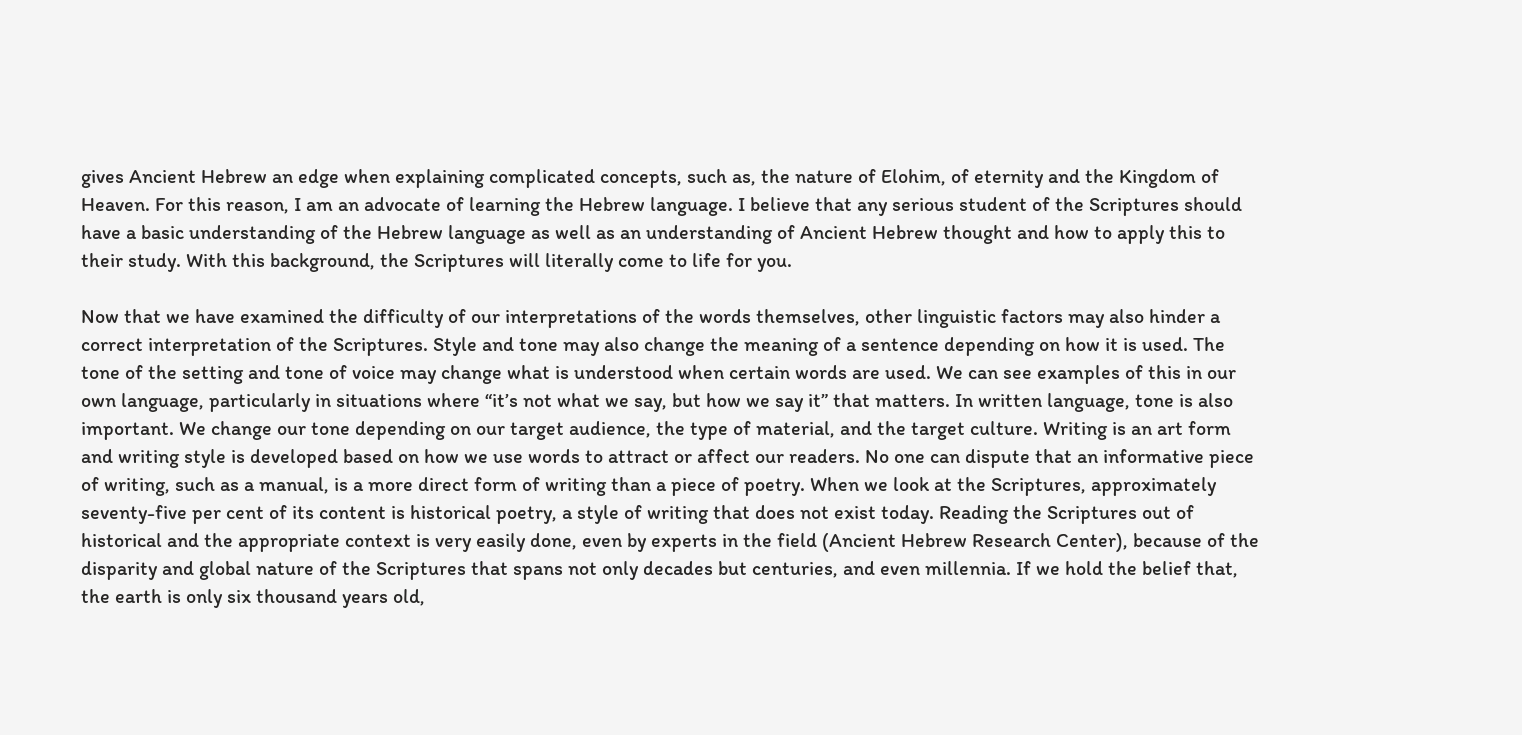gives Ancient Hebrew an edge when explaining complicated concepts, such as, the nature of Elohim, of eternity and the Kingdom of Heaven. For this reason, I am an advocate of learning the Hebrew language. I believe that any serious student of the Scriptures should have a basic understanding of the Hebrew language as well as an understanding of Ancient Hebrew thought and how to apply this to their study. With this background, the Scriptures will literally come to life for you.

Now that we have examined the difficulty of our interpretations of the words themselves, other linguistic factors may also hinder a correct interpretation of the Scriptures. Style and tone may also change the meaning of a sentence depending on how it is used. The tone of the setting and tone of voice may change what is understood when certain words are used. We can see examples of this in our own language, particularly in situations where “it’s not what we say, but how we say it” that matters. In written language, tone is also important. We change our tone depending on our target audience, the type of material, and the target culture. Writing is an art form and writing style is developed based on how we use words to attract or affect our readers. No one can dispute that an informative piece of writing, such as a manual, is a more direct form of writing than a piece of poetry. When we look at the Scriptures, approximately seventy-five per cent of its content is historical poetry, a style of writing that does not exist today. Reading the Scriptures out of historical and the appropriate context is very easily done, even by experts in the field (Ancient Hebrew Research Center), because of the disparity and global nature of the Scriptures that spans not only decades but centuries, and even millennia. If we hold the belief that, the earth is only six thousand years old,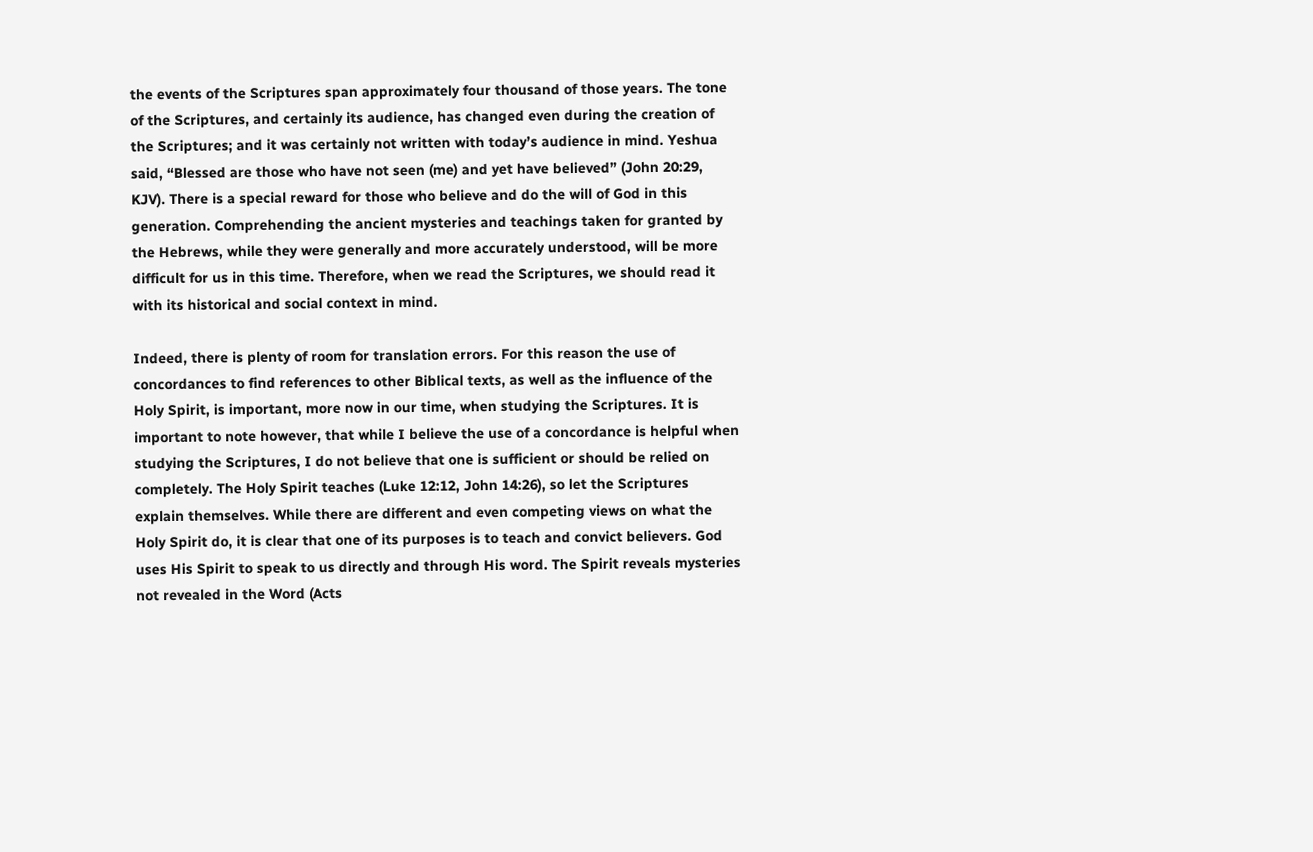the events of the Scriptures span approximately four thousand of those years. The tone of the Scriptures, and certainly its audience, has changed even during the creation of the Scriptures; and it was certainly not written with today’s audience in mind. Yeshua said, “Blessed are those who have not seen (me) and yet have believed” (John 20:29, KJV). There is a special reward for those who believe and do the will of God in this generation. Comprehending the ancient mysteries and teachings taken for granted by the Hebrews, while they were generally and more accurately understood, will be more difficult for us in this time. Therefore, when we read the Scriptures, we should read it with its historical and social context in mind.

Indeed, there is plenty of room for translation errors. For this reason the use of concordances to find references to other Biblical texts, as well as the influence of the Holy Spirit, is important, more now in our time, when studying the Scriptures. It is important to note however, that while I believe the use of a concordance is helpful when studying the Scriptures, I do not believe that one is sufficient or should be relied on completely. The Holy Spirit teaches (Luke 12:12, John 14:26), so let the Scriptures explain themselves. While there are different and even competing views on what the Holy Spirit do, it is clear that one of its purposes is to teach and convict believers. God uses His Spirit to speak to us directly and through His word. The Spirit reveals mysteries not revealed in the Word (Acts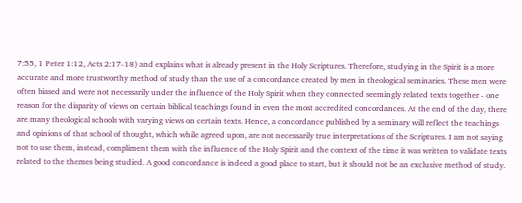7:55, 1 Peter 1:12, Acts 2:17-18) and explains what is already present in the Holy Scriptures. Therefore, studying in the Spirit is a more accurate and more trustworthy method of study than the use of a concordance created by men in theological seminaries. These men were often biased and were not necessarily under the influence of the Holy Spirit when they connected seemingly related texts together - one reason for the disparity of views on certain biblical teachings found in even the most accredited concordances. At the end of the day, there are many theological schools with varying views on certain texts. Hence, a concordance published by a seminary will reflect the teachings and opinions of that school of thought, which while agreed upon, are not necessarily true interpretations of the Scriptures. I am not saying not to use them, instead, compliment them with the influence of the Holy Spirit and the context of the time it was written to validate texts related to the themes being studied. A good concordance is indeed a good place to start, but it should not be an exclusive method of study.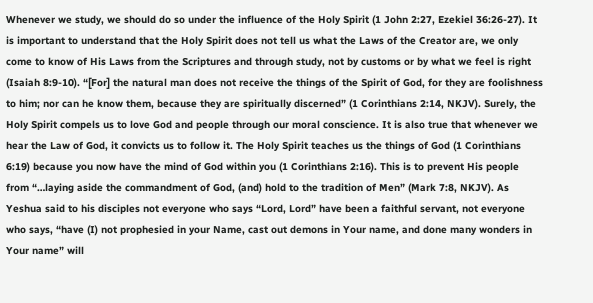Whenever we study, we should do so under the influence of the Holy Spirit (1 John 2:27, Ezekiel 36:26-27). It is important to understand that the Holy Spirit does not tell us what the Laws of the Creator are, we only come to know of His Laws from the Scriptures and through study, not by customs or by what we feel is right (Isaiah 8:9-10). “[For] the natural man does not receive the things of the Spirit of God, for they are foolishness to him; nor can he know them, because they are spiritually discerned” (1 Corinthians 2:14, NKJV). Surely, the Holy Spirit compels us to love God and people through our moral conscience. It is also true that whenever we hear the Law of God, it convicts us to follow it. The Holy Spirit teaches us the things of God (1 Corinthians 6:19) because you now have the mind of God within you (1 Corinthians 2:16). This is to prevent His people from “…laying aside the commandment of God, (and) hold to the tradition of Men” (Mark 7:8, NKJV). As Yeshua said to his disciples not everyone who says “Lord, Lord” have been a faithful servant, not everyone who says, “have (I) not prophesied in your Name, cast out demons in Your name, and done many wonders in Your name” will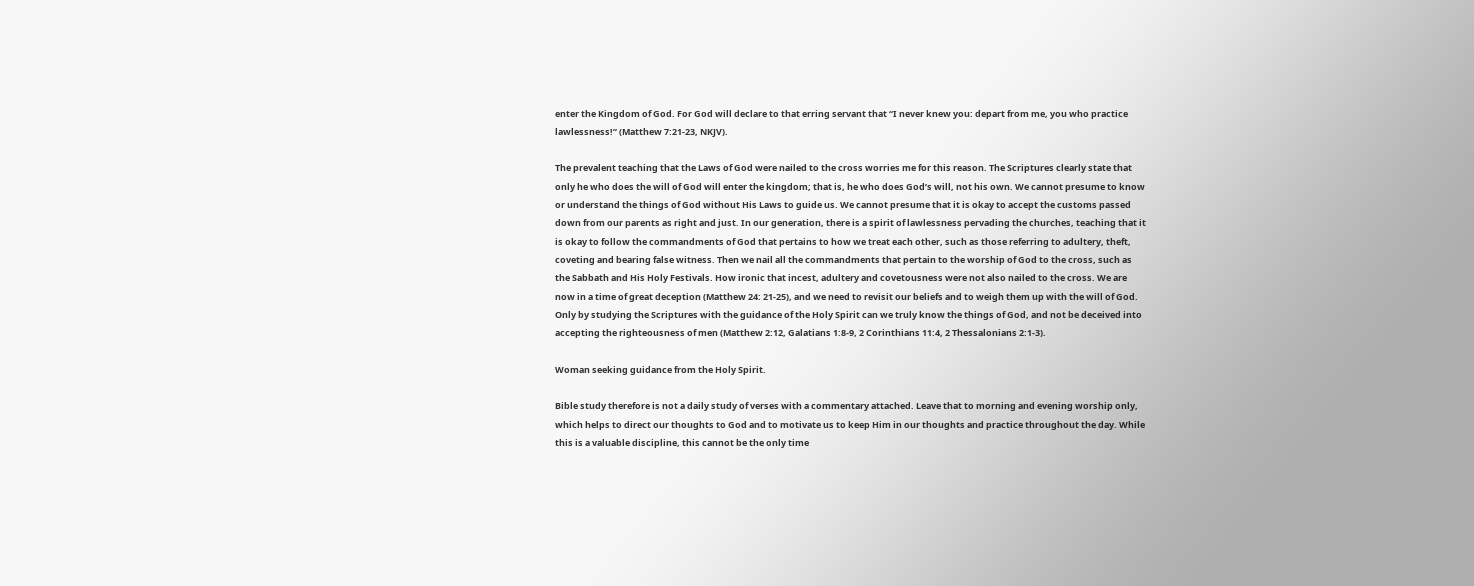enter the Kingdom of God. For God will declare to that erring servant that “I never knew you: depart from me, you who practice lawlessness!” (Matthew 7:21-23, NKJV).

The prevalent teaching that the Laws of God were nailed to the cross worries me for this reason. The Scriptures clearly state that only he who does the will of God will enter the kingdom; that is, he who does God’s will, not his own. We cannot presume to know or understand the things of God without His Laws to guide us. We cannot presume that it is okay to accept the customs passed down from our parents as right and just. In our generation, there is a spirit of lawlessness pervading the churches, teaching that it is okay to follow the commandments of God that pertains to how we treat each other, such as those referring to adultery, theft, coveting and bearing false witness. Then we nail all the commandments that pertain to the worship of God to the cross, such as the Sabbath and His Holy Festivals. How ironic that incest, adultery and covetousness were not also nailed to the cross. We are now in a time of great deception (Matthew 24: 21-25), and we need to revisit our beliefs and to weigh them up with the will of God. Only by studying the Scriptures with the guidance of the Holy Spirit can we truly know the things of God, and not be deceived into accepting the righteousness of men (Matthew 2:12, Galatians 1:8-9, 2 Corinthians 11:4, 2 Thessalonians 2:1-3).

Woman seeking guidance from the Holy Spirit.

Bible study therefore is not a daily study of verses with a commentary attached. Leave that to morning and evening worship only, which helps to direct our thoughts to God and to motivate us to keep Him in our thoughts and practice throughout the day. While this is a valuable discipline, this cannot be the only time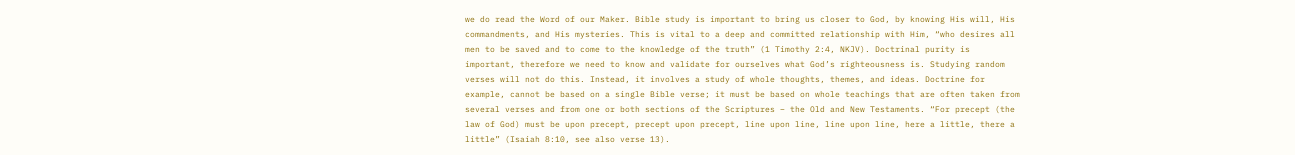we do read the Word of our Maker. Bible study is important to bring us closer to God, by knowing His will, His commandments, and His mysteries. This is vital to a deep and committed relationship with Him, “who desires all men to be saved and to come to the knowledge of the truth” (1 Timothy 2:4, NKJV). Doctrinal purity is important, therefore we need to know and validate for ourselves what God’s righteousness is. Studying random verses will not do this. Instead, it involves a study of whole thoughts, themes, and ideas. Doctrine for example, cannot be based on a single Bible verse; it must be based on whole teachings that are often taken from several verses and from one or both sections of the Scriptures – the Old and New Testaments. “For precept (the law of God) must be upon precept, precept upon precept, line upon line, line upon line, here a little, there a little” (Isaiah 8:10, see also verse 13).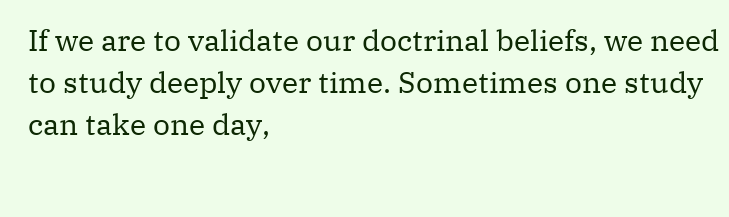If we are to validate our doctrinal beliefs, we need to study deeply over time. Sometimes one study can take one day,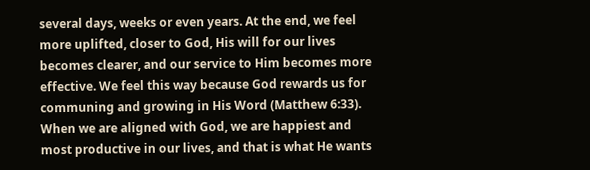several days, weeks or even years. At the end, we feel more uplifted, closer to God, His will for our lives becomes clearer, and our service to Him becomes more effective. We feel this way because God rewards us for communing and growing in His Word (Matthew 6:33). When we are aligned with God, we are happiest and most productive in our lives, and that is what He wants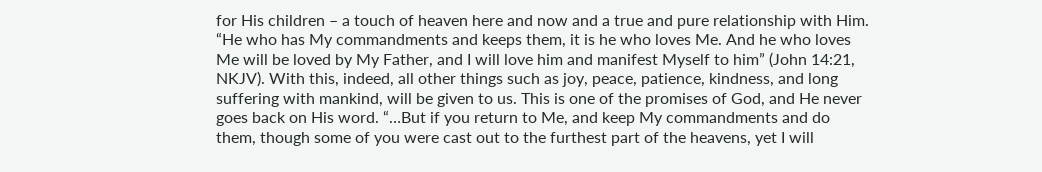for His children – a touch of heaven here and now and a true and pure relationship with Him. “He who has My commandments and keeps them, it is he who loves Me. And he who loves Me will be loved by My Father, and I will love him and manifest Myself to him” (John 14:21, NKJV). With this, indeed, all other things such as joy, peace, patience, kindness, and long suffering with mankind, will be given to us. This is one of the promises of God, and He never goes back on His word. “…But if you return to Me, and keep My commandments and do them, though some of you were cast out to the furthest part of the heavens, yet I will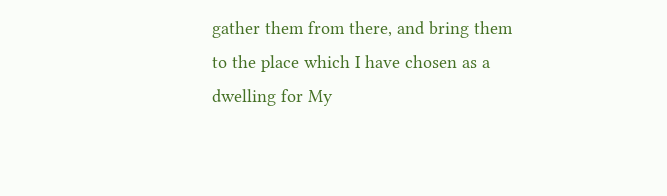gather them from there, and bring them to the place which I have chosen as a dwelling for My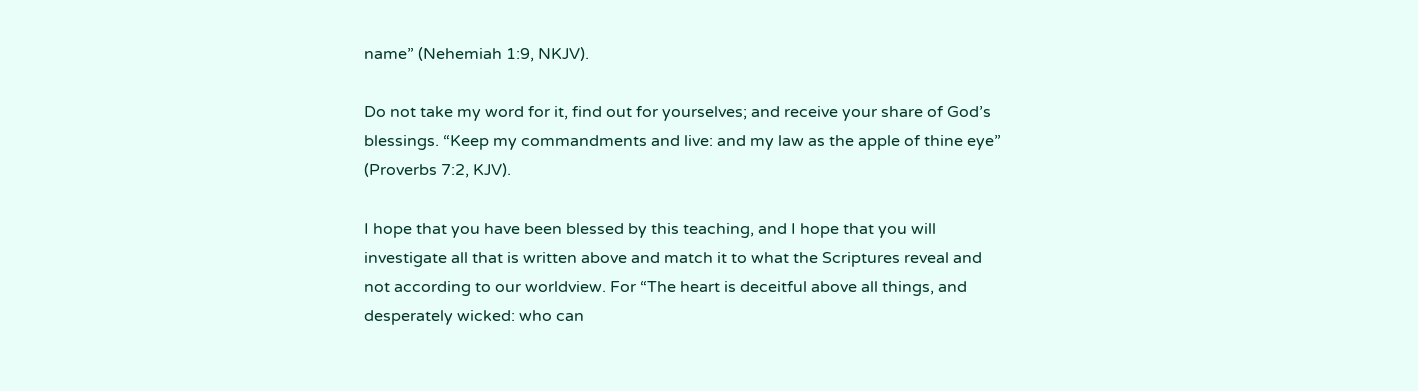name” (Nehemiah 1:9, NKJV).

Do not take my word for it, find out for yourselves; and receive your share of God’s blessings. “Keep my commandments and live: and my law as the apple of thine eye” (Proverbs 7:2, KJV).

I hope that you have been blessed by this teaching, and I hope that you will investigate all that is written above and match it to what the Scriptures reveal and not according to our worldview. For “The heart is deceitful above all things, and desperately wicked: who can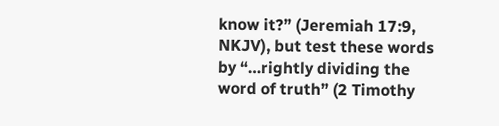know it?” (Jeremiah 17:9, NKJV), but test these words by “…rightly dividing the word of truth” (2 Timothy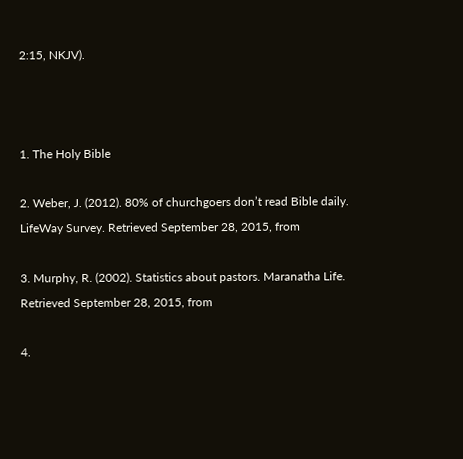2:15, NKJV).



1. The Holy Bible

2. Weber, J. (2012). 80% of churchgoers don’t read Bible daily. LifeWay Survey. Retrieved September 28, 2015, from

3. Murphy, R. (2002). Statistics about pastors. Maranatha Life. Retrieved September 28, 2015, from

4.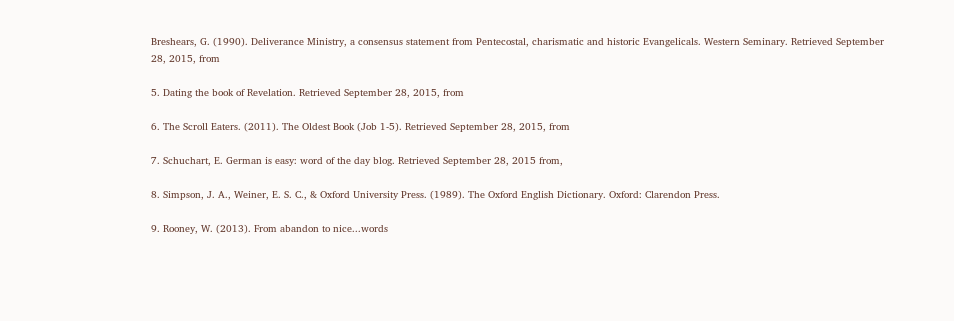Breshears, G. (1990). Deliverance Ministry, a consensus statement from Pentecostal, charismatic and historic Evangelicals. Western Seminary. Retrieved September 28, 2015, from

5. Dating the book of Revelation. Retrieved September 28, 2015, from

6. The Scroll Eaters. (2011). The Oldest Book (Job 1-5). Retrieved September 28, 2015, from

7. Schuchart, E. German is easy: word of the day blog. Retrieved September 28, 2015 from,

8. Simpson, J. A., Weiner, E. S. C., & Oxford University Press. (1989). The Oxford English Dictionary. Oxford: Clarendon Press.

9. Rooney, W. (2013). From abandon to nice...words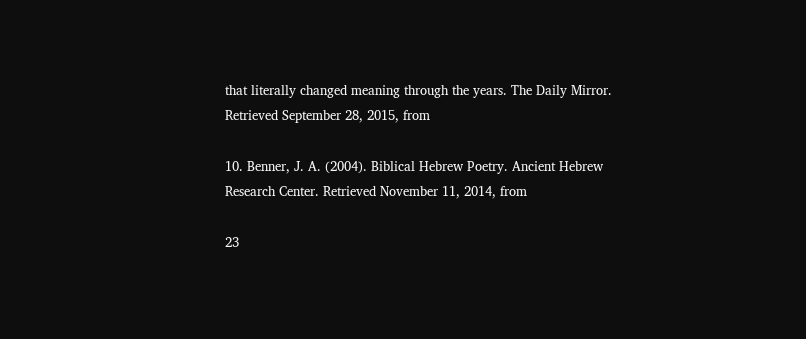that literally changed meaning through the years. The Daily Mirror. Retrieved September 28, 2015, from

10. Benner, J. A. (2004). Biblical Hebrew Poetry. Ancient Hebrew Research Center. Retrieved November 11, 2014, from

23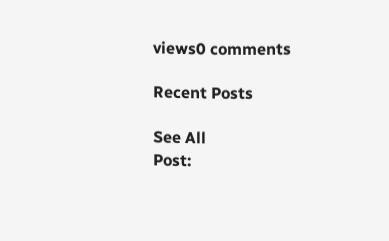views0 comments

Recent Posts

See All
Post: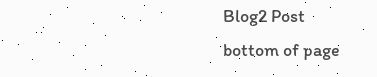Blog2 Post
bottom of page